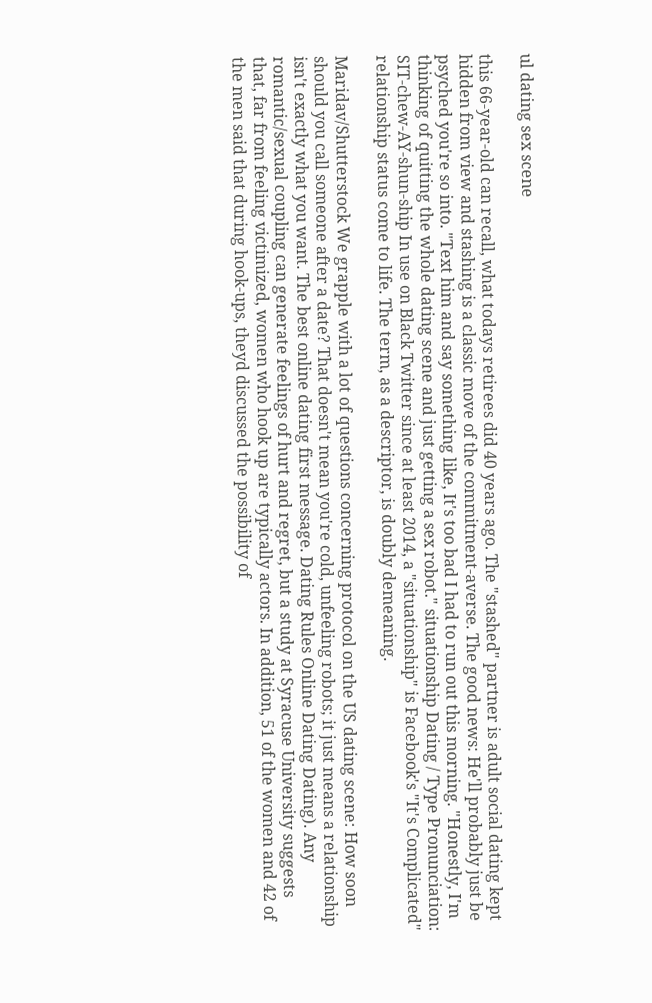ul dating sex scene

this 66-year-old can recall, what todays retirees did 40 years ago. The "stashed" partner is adult social dating kept hidden from view and stashing is a classic move of the commitment-averse. The good news: He'll probably just be psyched you're so into. "Text him and say something like, It's too bad I had to run out this morning. "Honestly, I'm thinking of quitting the whole dating scene and just getting a sex robot." situationship Dating / Type Pronunciation: SIT-chew-AY-shun-ship In use on Black Twitter since at least 2014, a "situationship" is Facebook's "It's Complicated" relationship status come to life. The term, as a descriptor, is doubly demeaning.

Maridav/Shutterstock We grapple with a lot of questions concerning protocol on the US dating scene: How soon should you call someone after a date? That doesn't mean you're cold, unfeeling robots; it just means a relationship isn't exactly what you want. The best online dating first message. Dating Rules Online Dating Dating). Any romantic/sexual coupling can generate feelings of hurt and regret, but a study at Syracuse University suggests that, far from feeling victimized, women who hook up are typically actors. In addition, 51 of the women and 42 of the men said that during hook-ups, theyd discussed the possibility of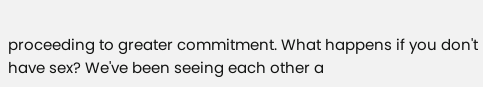proceeding to greater commitment. What happens if you don't have sex? We've been seeing each other a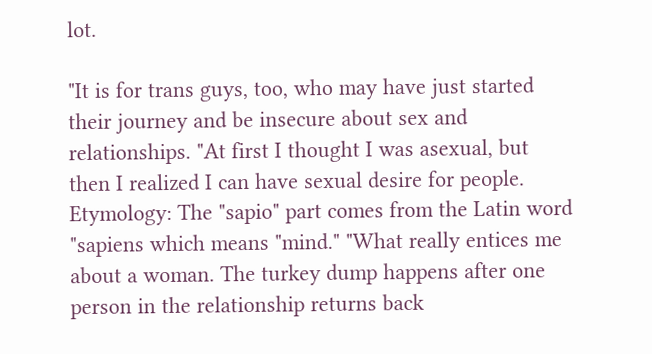lot.

"It is for trans guys, too, who may have just started their journey and be insecure about sex and relationships. "At first I thought I was asexual, but then I realized I can have sexual desire for people. Etymology: The "sapio" part comes from the Latin word "sapiens which means "mind." "What really entices me about a woman. The turkey dump happens after one person in the relationship returns back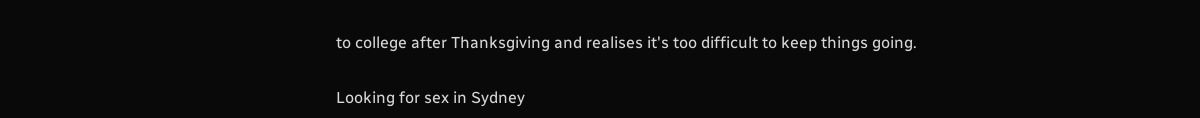to college after Thanksgiving and realises it's too difficult to keep things going.

Looking for sex in Sydney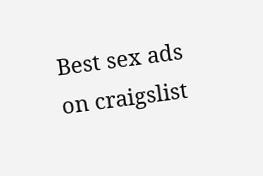Best sex ads on craigslist